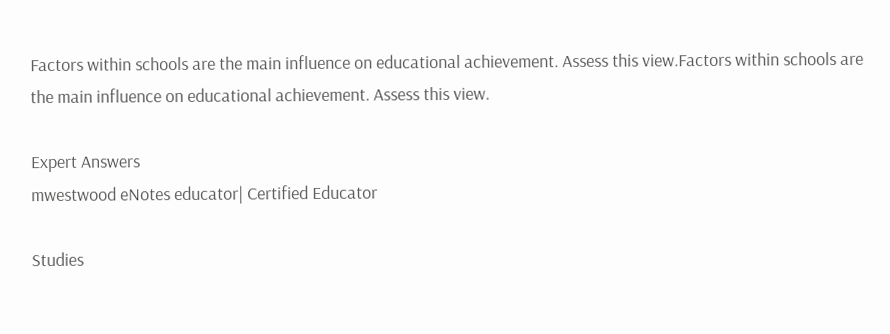Factors within schools are the main influence on educational achievement. Assess this view.Factors within schools are the main influence on educational achievement. Assess this view.

Expert Answers
mwestwood eNotes educator| Certified Educator

Studies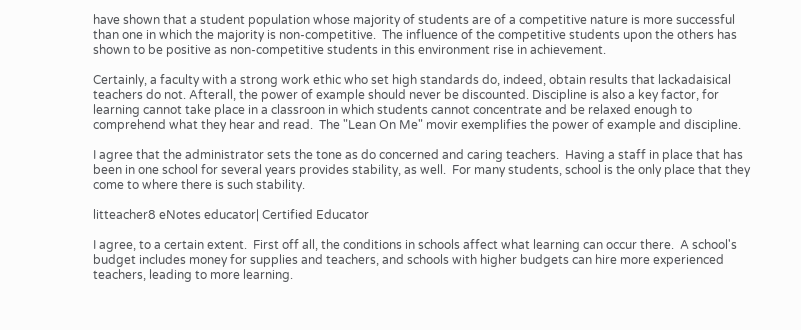have shown that a student population whose majority of students are of a competitive nature is more successful than one in which the majority is non-competitive.  The influence of the competitive students upon the others has shown to be positive as non-competitive students in this environment rise in achievement.

Certainly, a faculty with a strong work ethic who set high standards do, indeed, obtain results that lackadaisical teachers do not. Afterall, the power of example should never be discounted. Discipline is also a key factor, for learning cannot take place in a classroon in which students cannot concentrate and be relaxed enough to comprehend what they hear and read.  The "Lean On Me" movir exemplifies the power of example and discipline.

I agree that the administrator sets the tone as do concerned and caring teachers.  Having a staff in place that has been in one school for several years provides stability, as well.  For many students, school is the only place that they come to where there is such stability.

litteacher8 eNotes educator| Certified Educator

I agree, to a certain extent.  First off all, the conditions in schools affect what learning can occur there.  A school's budget includes money for supplies and teachers, and schools with higher budgets can hire more experienced teachers, leading to more learning.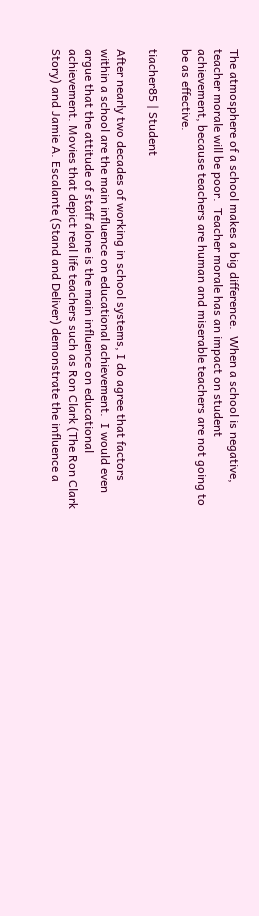The atmosphere of a school makes a big difference.  When a school is negative, teacher morale will be poor.  Teacher morale has an impact on student achievement, because teachers are human and miserable teachers are not going to be as effective.

tiacher85 | Student

After nearly two decades of working in school systems, I do agree that factors within a school are the main influence on educational achievement.  I would even argue that the attitude of staff alone is the main influence on educational achievement. Movies that depict real life teachers such as Ron Clark (The Ron Clark Story) and Jamie A. Escalante (Stand and Deliver) demonstrate the influence a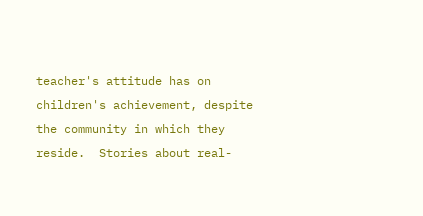teacher's attitude has on children's achievement, despite the community in which they reside.  Stories about real-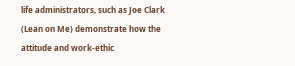life administrators, such as Joe Clark (Lean on Me) demonstrate how the attitude and work-ethic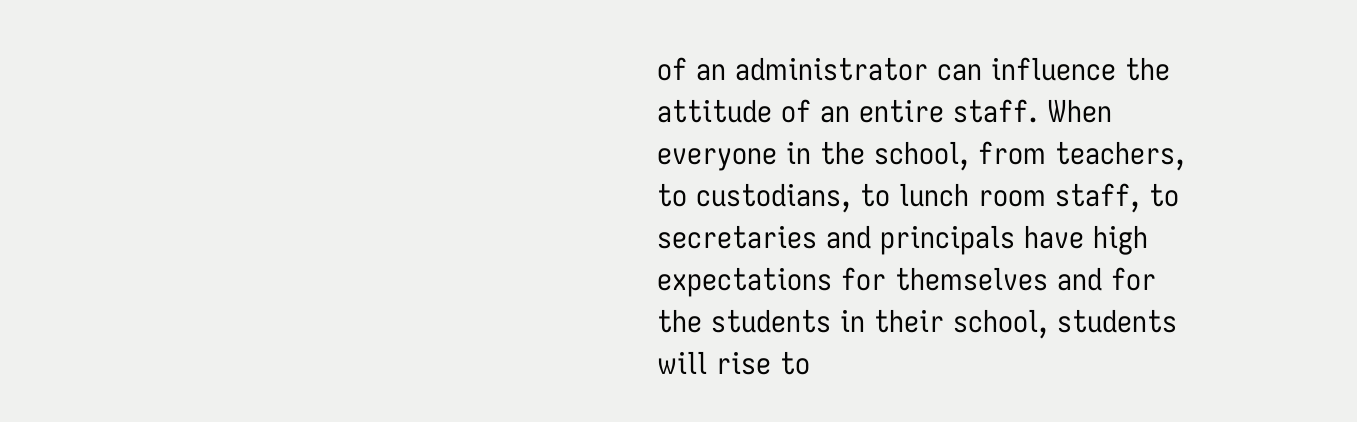of an administrator can influence the attitude of an entire staff. When everyone in the school, from teachers, to custodians, to lunch room staff, to secretaries and principals have high expectations for themselves and for the students in their school, students will rise to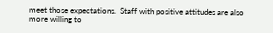meet those expectations.  Staff with positive attitudes are also more willing to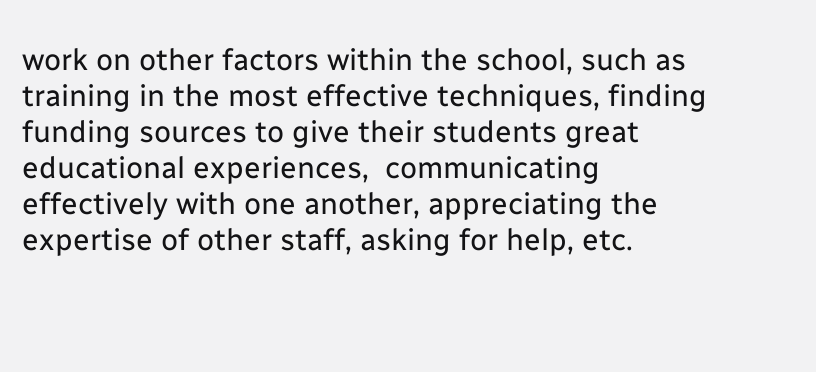work on other factors within the school, such as training in the most effective techniques, finding funding sources to give their students great educational experiences,  communicating effectively with one another, appreciating the expertise of other staff, asking for help, etc.